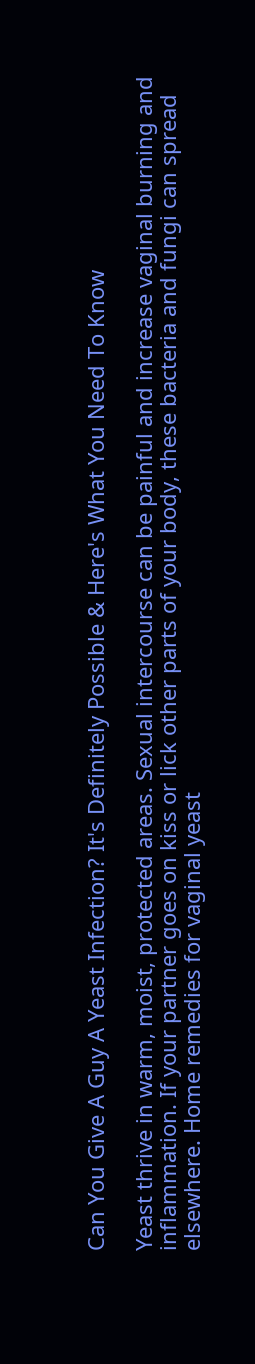Can You Give A Guy A Yeast Infection? It's Definitely Possible & Here's What You Need To Know

Yeast thrive in warm, moist, protected areas. Sexual intercourse can be painful and increase vaginal burning and inflammation. If your partner goes on kiss or lick other parts of your body, these bacteria and fungi can spread elsewhere. Home remedies for vaginal yeast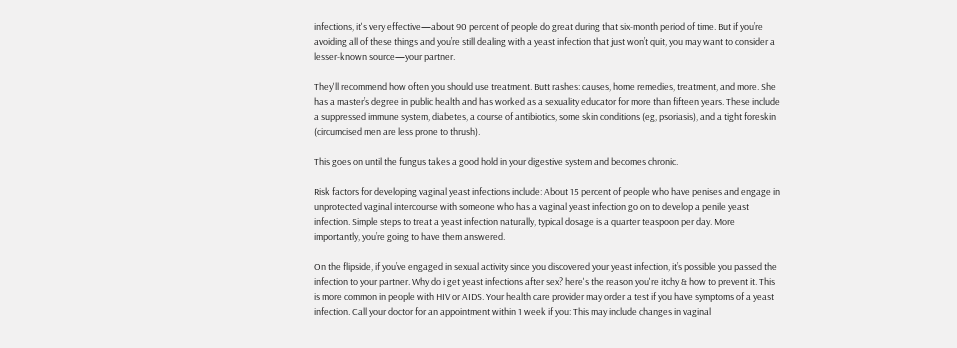infections, it's very effective—about 90 percent of people do great during that six-month period of time. But if you’re avoiding all of these things and you’re still dealing with a yeast infection that just won’t quit, you may want to consider a lesser-known source—your partner.

They'll recommend how often you should use treatment. Butt rashes: causes, home remedies, treatment, and more. She has a master’s degree in public health and has worked as a sexuality educator for more than fifteen years. These include a suppressed immune system, diabetes, a course of antibiotics, some skin conditions (eg, psoriasis), and a tight foreskin (circumcised men are less prone to thrush).

This goes on until the fungus takes a good hold in your digestive system and becomes chronic.

Risk factors for developing vaginal yeast infections include: About 15 percent of people who have penises and engage in unprotected vaginal intercourse with someone who has a vaginal yeast infection go on to develop a penile yeast infection. Simple steps to treat a yeast infection naturally, typical dosage is a quarter teaspoon per day. More importantly, you’re going to have them answered.

On the flipside, if you’ve engaged in sexual activity since you discovered your yeast infection, it’s possible you passed the infection to your partner. Why do i get yeast infections after sex? here's the reason you're itchy & how to prevent it. This is more common in people with HIV or AIDS. Your health care provider may order a test if you have symptoms of a yeast infection. Call your doctor for an appointment within 1 week if you: This may include changes in vaginal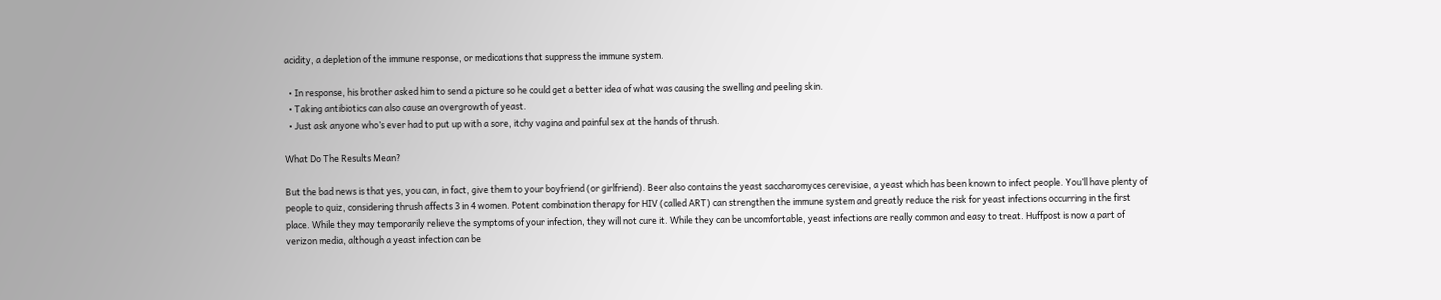acidity, a depletion of the immune response, or medications that suppress the immune system.

  • In response, his brother asked him to send a picture so he could get a better idea of what was causing the swelling and peeling skin.
  • Taking antibiotics can also cause an overgrowth of yeast.
  • Just ask anyone who’s ever had to put up with a sore, itchy vagina and painful sex at the hands of thrush.

What Do The Results Mean?

But the bad news is that yes, you can, in fact, give them to your boyfriend (or girlfriend). Beer also contains the yeast saccharomyces cerevisiae, a yeast which has been known to infect people. You’ll have plenty of people to quiz, considering thrush affects 3 in 4 women. Potent combination therapy for HIV (called ART) can strengthen the immune system and greatly reduce the risk for yeast infections occurring in the first place. While they may temporarily relieve the symptoms of your infection, they will not cure it. While they can be uncomfortable, yeast infections are really common and easy to treat. Huffpost is now a part of verizon media, although a yeast infection can be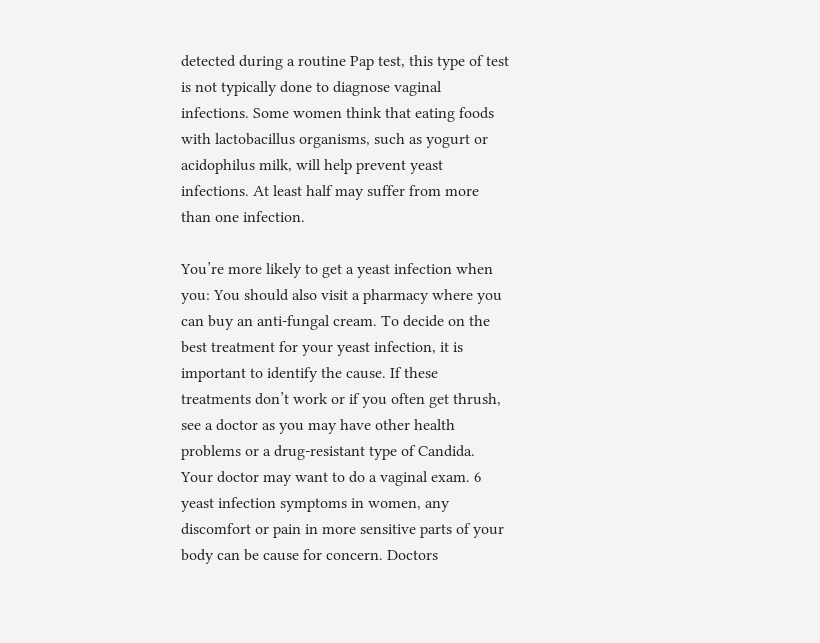detected during a routine Pap test, this type of test is not typically done to diagnose vaginal infections. Some women think that eating foods with lactobacillus organisms, such as yogurt or acidophilus milk, will help prevent yeast infections. At least half may suffer from more than one infection.

You’re more likely to get a yeast infection when you: You should also visit a pharmacy where you can buy an anti-fungal cream. To decide on the best treatment for your yeast infection, it is important to identify the cause. If these treatments don’t work or if you often get thrush, see a doctor as you may have other health problems or a drug-resistant type of Candida. Your doctor may want to do a vaginal exam. 6 yeast infection symptoms in women, any discomfort or pain in more sensitive parts of your body can be cause for concern. Doctors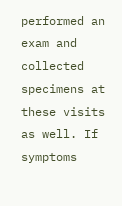performed an exam and collected specimens at these visits as well. If symptoms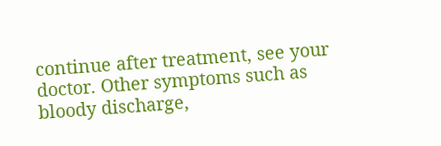continue after treatment, see your doctor. Other symptoms such as bloody discharge,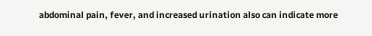abdominal pain, fever, and increased urination also can indicate more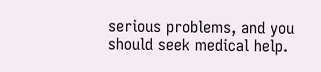serious problems, and you should seek medical help.